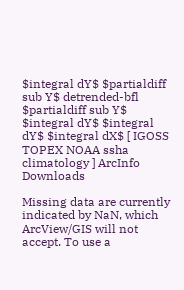$integral dY$ $partialdiff sub Y$ detrended-bfl $partialdiff sub Y$ $integral dY$ $integral dY$ $integral dX$ [ IGOSS TOPEX NOAA ssha climatology ] ArcInfo Downloads

Missing data are currently indicated by NaN, which ArcView/GIS will not accept. To use a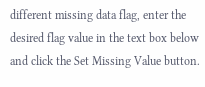different missing data flag, enter the desired flag value in the text box below and click the Set Missing Value button.